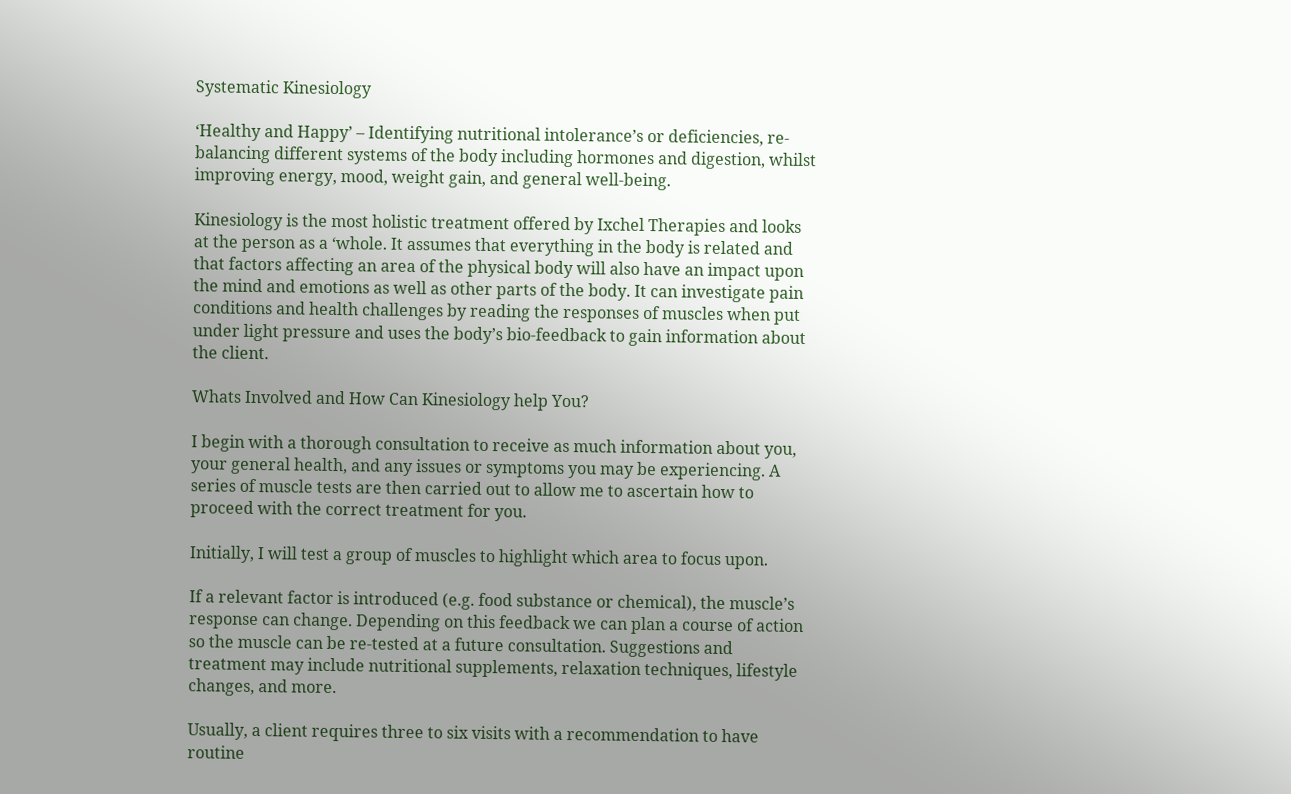Systematic Kinesiology

‘Healthy and Happy’ – Identifying nutritional intolerance’s or deficiencies, re-balancing different systems of the body including hormones and digestion, whilst improving energy, mood, weight gain, and general well-being.

Kinesiology is the most holistic treatment offered by Ixchel Therapies and looks at the person as a ‘whole. It assumes that everything in the body is related and that factors affecting an area of the physical body will also have an impact upon the mind and emotions as well as other parts of the body. It can investigate pain conditions and health challenges by reading the responses of muscles when put under light pressure and uses the body’s bio-feedback to gain information about the client.

Whats Involved and How Can Kinesiology help You?

I begin with a thorough consultation to receive as much information about you, your general health, and any issues or symptoms you may be experiencing. A series of muscle tests are then carried out to allow me to ascertain how to proceed with the correct treatment for you.

Initially, I will test a group of muscles to highlight which area to focus upon.

If a relevant factor is introduced (e.g. food substance or chemical), the muscle’s response can change. Depending on this feedback we can plan a course of action so the muscle can be re-tested at a future consultation. Suggestions and treatment may include nutritional supplements, relaxation techniques, lifestyle changes, and more.

Usually, a client requires three to six visits with a recommendation to have routine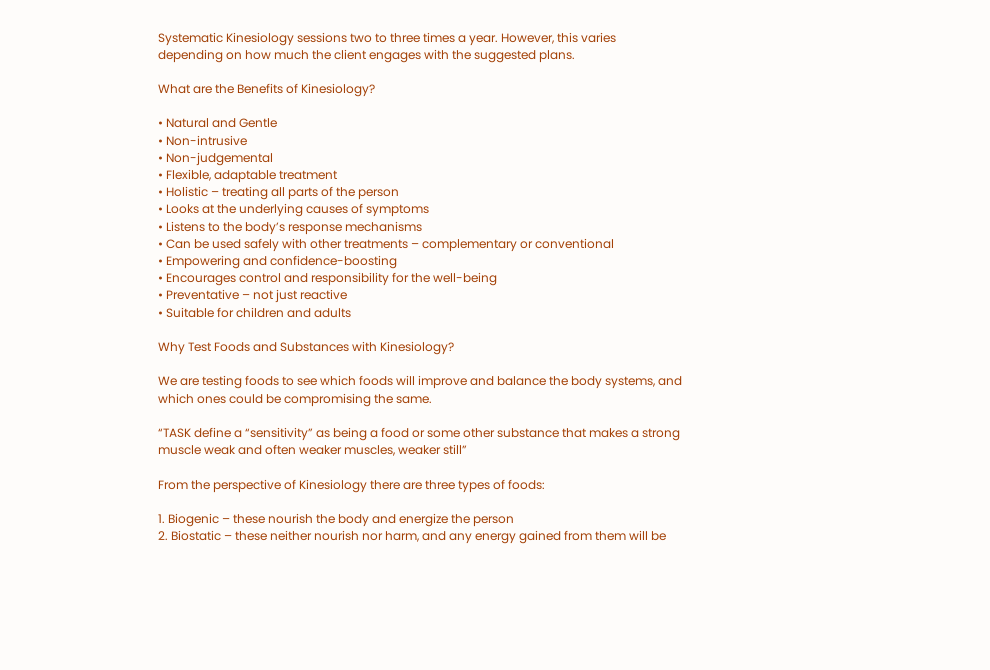Systematic Kinesiology sessions two to three times a year. However, this varies depending on how much the client engages with the suggested plans.

What are the Benefits of Kinesiology?

• Natural and Gentle
• Non-intrusive
• Non-judgemental
• Flexible, adaptable treatment
• Holistic – treating all parts of the person
• Looks at the underlying causes of symptoms
• Listens to the body’s response mechanisms
• Can be used safely with other treatments – complementary or conventional
• Empowering and confidence-boosting
• Encourages control and responsibility for the well-being
• Preventative – not just reactive
• Suitable for children and adults

Why Test Foods and Substances with Kinesiology?

We are testing foods to see which foods will improve and balance the body systems, and which ones could be compromising the same.

“TASK define a “sensitivity” as being a food or some other substance that makes a strong muscle weak and often weaker muscles, weaker still”

From the perspective of Kinesiology there are three types of foods:

1. Biogenic – these nourish the body and energize the person
2. Biostatic – these neither nourish nor harm, and any energy gained from them will be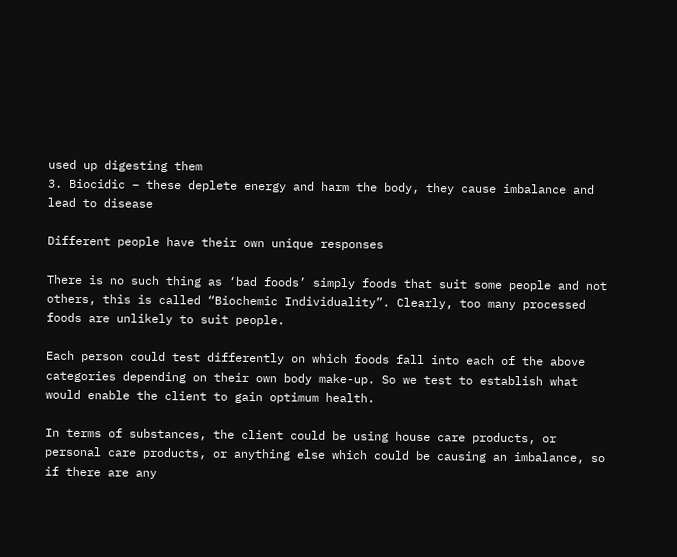used up digesting them
3. Biocidic – these deplete energy and harm the body, they cause imbalance and lead to disease

Different people have their own unique responses

There is no such thing as ‘bad foods’ simply foods that suit some people and not others, this is called “Biochemic Individuality”. Clearly, too many processed foods are unlikely to suit people.

Each person could test differently on which foods fall into each of the above categories depending on their own body make-up. So we test to establish what would enable the client to gain optimum health.

In terms of substances, the client could be using house care products, or personal care products, or anything else which could be causing an imbalance, so if there are any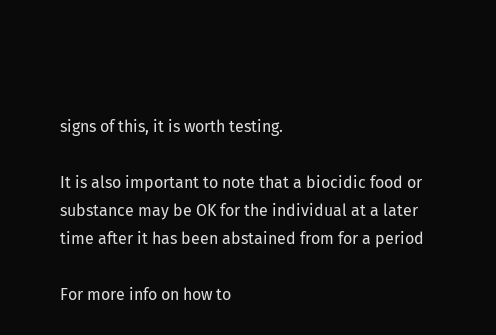signs of this, it is worth testing.

It is also important to note that a biocidic food or substance may be OK for the individual at a later time after it has been abstained from for a period

For more info on how to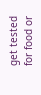get tested for food or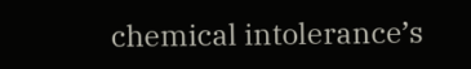chemical intolerance’s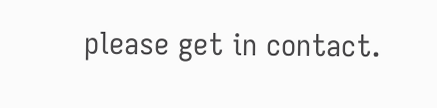please get in contact.